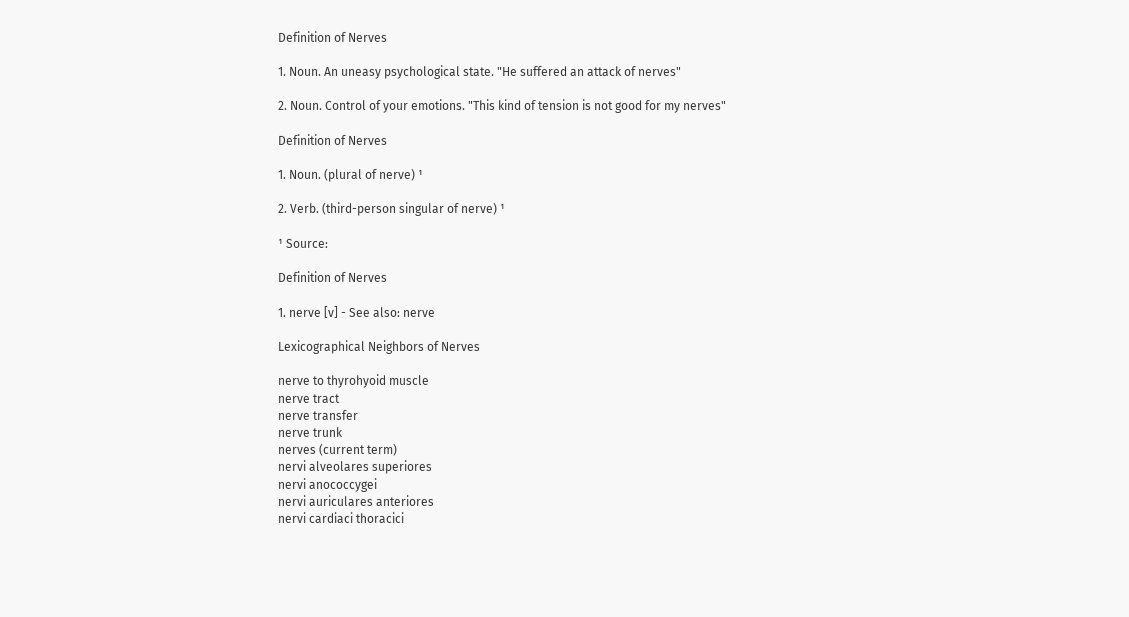Definition of Nerves

1. Noun. An uneasy psychological state. "He suffered an attack of nerves"

2. Noun. Control of your emotions. "This kind of tension is not good for my nerves"

Definition of Nerves

1. Noun. (plural of nerve) ¹

2. Verb. (third-person singular of nerve) ¹

¹ Source:

Definition of Nerves

1. nerve [v] - See also: nerve

Lexicographical Neighbors of Nerves

nerve to thyrohyoid muscle
nerve tract
nerve transfer
nerve trunk
nerves (current term)
nervi alveolares superiores
nervi anococcygei
nervi auriculares anteriores
nervi cardiaci thoracici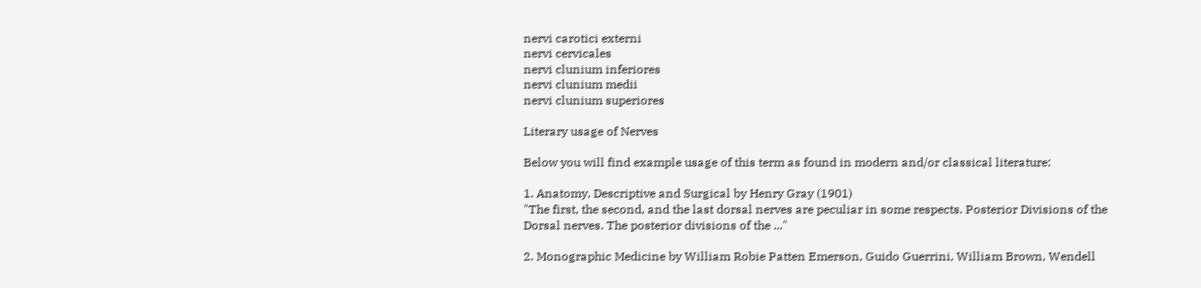nervi carotici externi
nervi cervicales
nervi clunium inferiores
nervi clunium medii
nervi clunium superiores

Literary usage of Nerves

Below you will find example usage of this term as found in modern and/or classical literature:

1. Anatomy, Descriptive and Surgical by Henry Gray (1901)
"The first, the second, and the last dorsal nerves are peculiar in some respects. Posterior Divisions of the Dorsal nerves. The posterior divisions of the ..."

2. Monographic Medicine by William Robie Patten Emerson, Guido Guerrini, William Brown, Wendell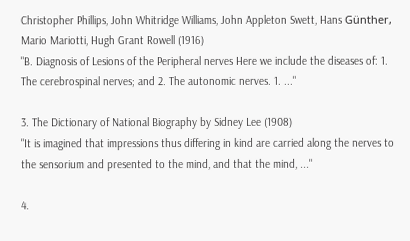Christopher Phillips, John Whitridge Williams, John Appleton Swett, Hans Günther, Mario Mariotti, Hugh Grant Rowell (1916)
"B. Diagnosis of Lesions of the Peripheral nerves Here we include the diseases of: 1. The cerebrospinal nerves; and 2. The autonomic nerves. 1. ..."

3. The Dictionary of National Biography by Sidney Lee (1908)
"It is imagined that impressions thus differing in kind are carried along the nerves to the sensorium and presented to the mind, and that the mind, ..."

4.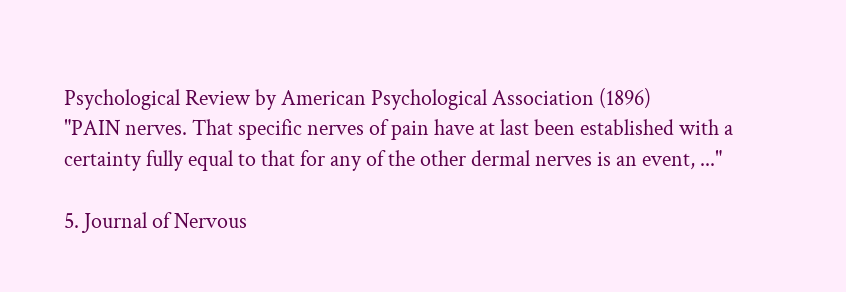Psychological Review by American Psychological Association (1896)
"PAIN nerves. That specific nerves of pain have at last been established with a certainty fully equal to that for any of the other dermal nerves is an event, ..."

5. Journal of Nervous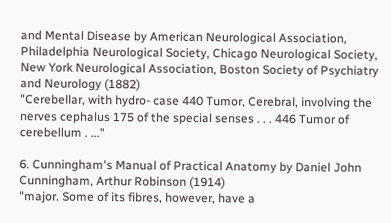and Mental Disease by American Neurological Association, Philadelphia Neurological Society, Chicago Neurological Society, New York Neurological Association, Boston Society of Psychiatry and Neurology (1882)
"Cerebellar, with hydro- case 440 Tumor, Cerebral, involving the nerves cephalus 175 of the special senses . . . 446 Tumor of cerebellum . ..."

6. Cunningham's Manual of Practical Anatomy by Daniel John Cunningham, Arthur Robinson (1914)
"major. Some of its fibres, however, have a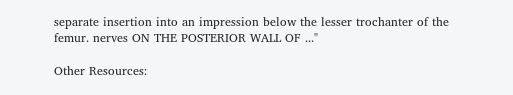separate insertion into an impression below the lesser trochanter of the femur. nerves ON THE POSTERIOR WALL OF ..."

Other Resources: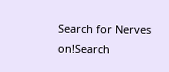Search for Nerves on!Search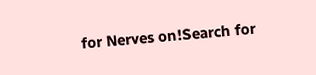for Nerves on!Search for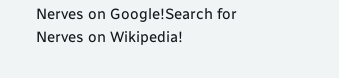Nerves on Google!Search for Nerves on Wikipedia!